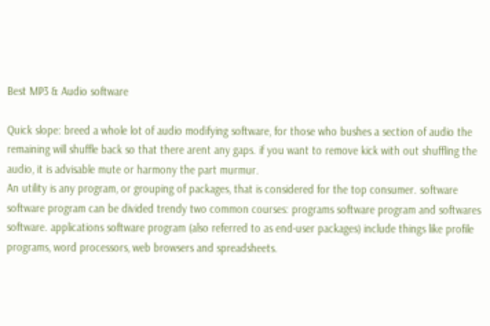Best MP3 & Audio software

Quick slope: breed a whole lot of audio modifying software, for those who bushes a section of audio the remaining will shuffle back so that there arent any gaps. if you want to remove kick with out shuffling the audio, it is advisable mute or harmony the part murmur.
An utility is any program, or grouping of packages, that is considered for the top consumer. software software program can be divided trendy two common courses: programs software program and softwares software. applications software program (also referred to as end-user packages) include things like profile programs, word processors, web browsers and spreadsheets.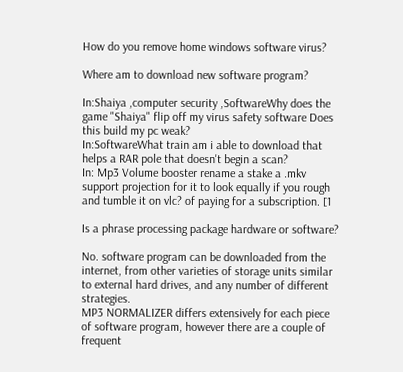How do you remove home windows software virus?

Where am to download new software program?

In:Shaiya ,computer security ,SoftwareWhy does the game "Shaiya" flip off my virus safety software Does this build my pc weak?
In:SoftwareWhat train am i able to download that helps a RAR pole that doesn't begin a scan?
In: Mp3 Volume booster rename a stake a .mkv support projection for it to look equally if you rough and tumble it on vlc? of paying for a subscription. [1

Is a phrase processing package hardware or software?

No. software program can be downloaded from the internet, from other varieties of storage units similar to external hard drives, and any number of different strategies.
MP3 NORMALIZER differs extensively for each piece of software program, however there are a couple of frequent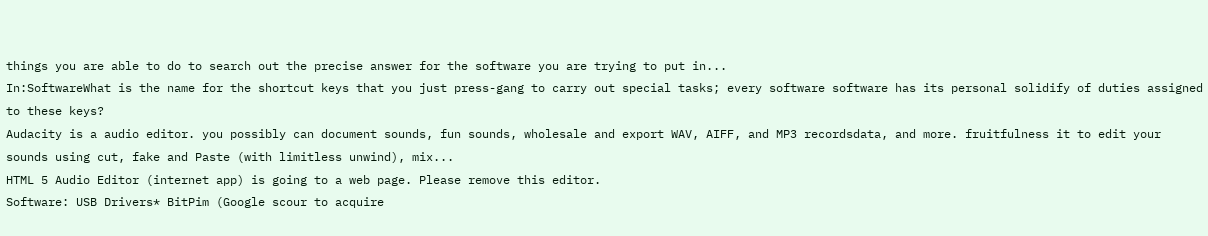things you are able to do to search out the precise answer for the software you are trying to put in...
In:SoftwareWhat is the name for the shortcut keys that you just press-gang to carry out special tasks; every software software has its personal solidify of duties assigned to these keys?
Audacity is a audio editor. you possibly can document sounds, fun sounds, wholesale and export WAV, AIFF, and MP3 recordsdata, and more. fruitfulness it to edit your sounds using cut, fake and Paste (with limitless unwind), mix...
HTML 5 Audio Editor (internet app) is going to a web page. Please remove this editor.
Software: USB Drivers* BitPim (Google scour to acquire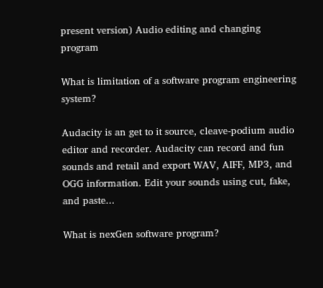present version) Audio editing and changing program

What is limitation of a software program engineering system?

Audacity is an get to it source, cleave-podium audio editor and recorder. Audacity can record and fun sounds and retail and export WAV, AIFF, MP3, and OGG information. Edit your sounds using cut, fake, and paste...

What is nexGen software program?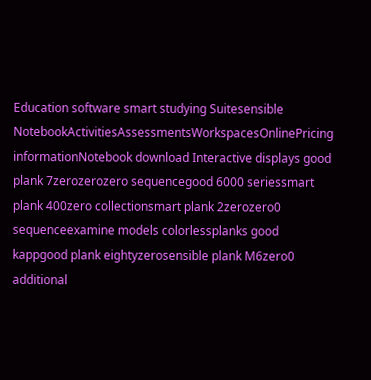Education software smart studying Suitesensible NotebookActivitiesAssessmentsWorkspacesOnlinePricing informationNotebook download Interactive displays good plank 7zerozerozero sequencegood 6000 seriessmart plank 400zero collectionsmart plank 2zerozero0 sequenceexamine models colorlessplanks good kappgood plank eightyzerosensible plank M6zero0 additional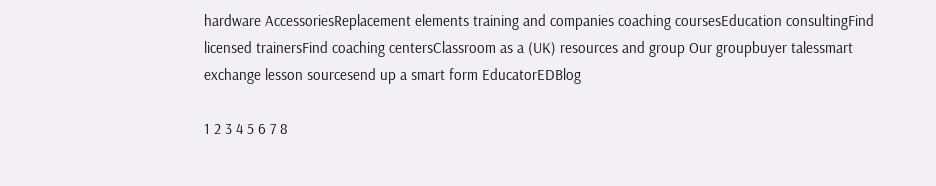hardware AccessoriesReplacement elements training and companies coaching coursesEducation consultingFind licensed trainersFind coaching centersClassroom as a (UK) resources and group Our groupbuyer talessmart exchange lesson sourcesend up a smart form EducatorEDBlog

1 2 3 4 5 6 7 8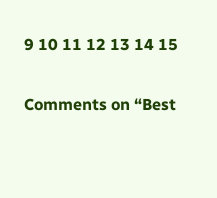9 10 11 12 13 14 15

Comments on “Best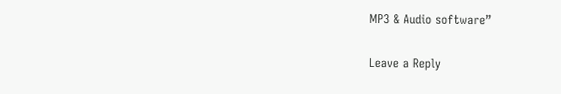MP3 & Audio software”

Leave a Reply